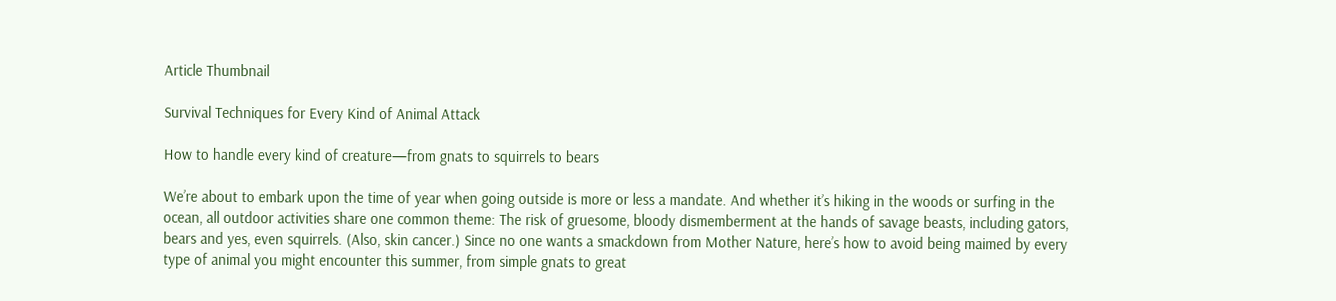Article Thumbnail

Survival Techniques for Every Kind of Animal Attack

How to handle every kind of creature—from gnats to squirrels to bears

We’re about to embark upon the time of year when going outside is more or less a mandate. And whether it’s hiking in the woods or surfing in the ocean, all outdoor activities share one common theme: The risk of gruesome, bloody dismemberment at the hands of savage beasts, including gators, bears and yes, even squirrels. (Also, skin cancer.) Since no one wants a smackdown from Mother Nature, here’s how to avoid being maimed by every type of animal you might encounter this summer, from simple gnats to great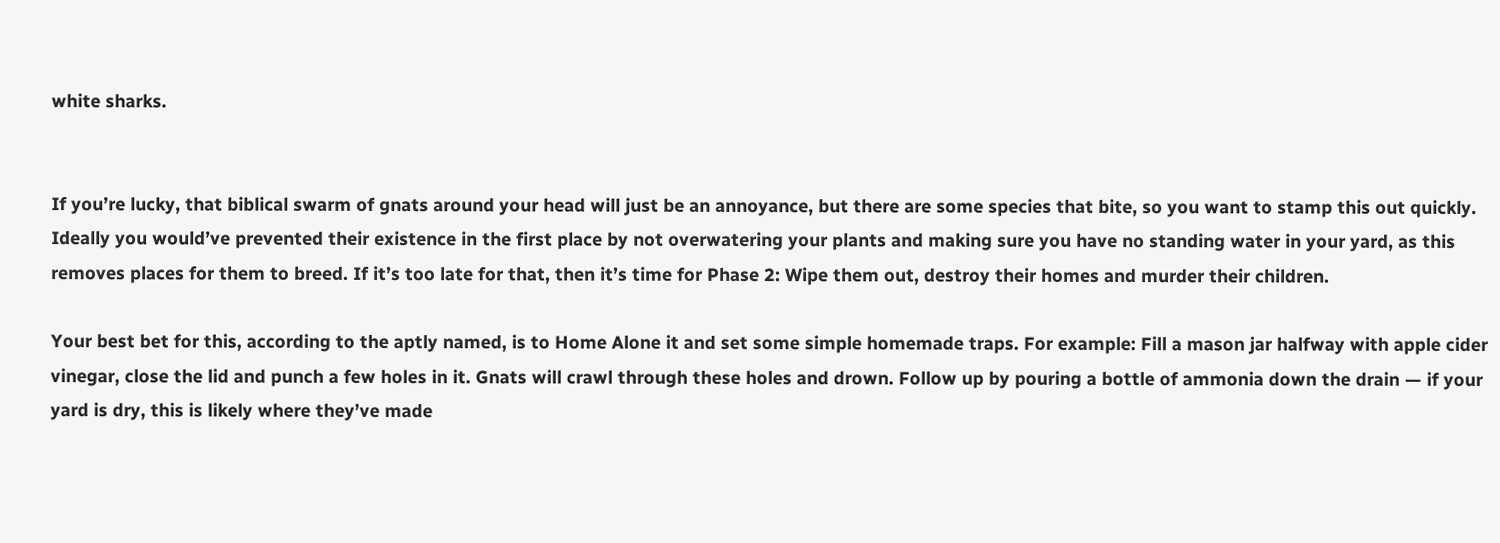white sharks.


If you’re lucky, that biblical swarm of gnats around your head will just be an annoyance, but there are some species that bite, so you want to stamp this out quickly. Ideally you would’ve prevented their existence in the first place by not overwatering your plants and making sure you have no standing water in your yard, as this removes places for them to breed. If it’s too late for that, then it’s time for Phase 2: Wipe them out, destroy their homes and murder their children.

Your best bet for this, according to the aptly named, is to Home Alone it and set some simple homemade traps. For example: Fill a mason jar halfway with apple cider vinegar, close the lid and punch a few holes in it. Gnats will crawl through these holes and drown. Follow up by pouring a bottle of ammonia down the drain — if your yard is dry, this is likely where they’ve made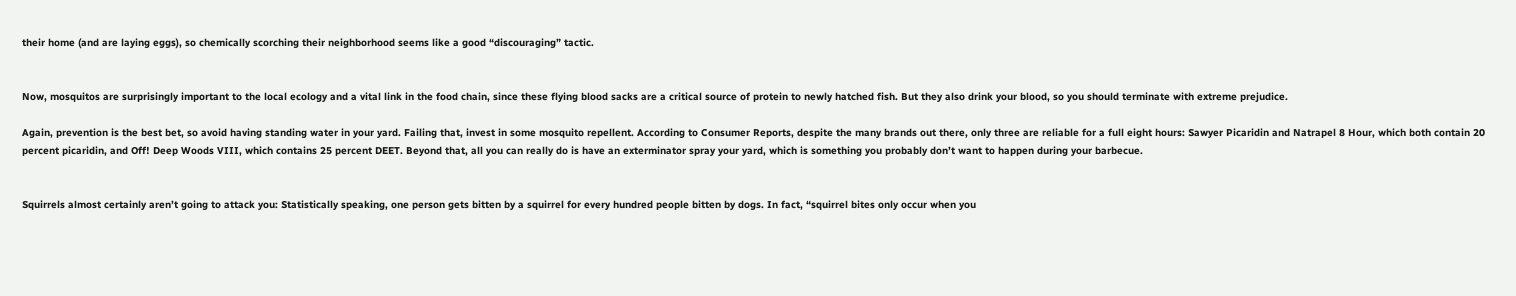their home (and are laying eggs), so chemically scorching their neighborhood seems like a good “discouraging” tactic.


Now, mosquitos are surprisingly important to the local ecology and a vital link in the food chain, since these flying blood sacks are a critical source of protein to newly hatched fish. But they also drink your blood, so you should terminate with extreme prejudice.

Again, prevention is the best bet, so avoid having standing water in your yard. Failing that, invest in some mosquito repellent. According to Consumer Reports, despite the many brands out there, only three are reliable for a full eight hours: Sawyer Picaridin and Natrapel 8 Hour, which both contain 20 percent picaridin, and Off! Deep Woods VIII, which contains 25 percent DEET. Beyond that, all you can really do is have an exterminator spray your yard, which is something you probably don’t want to happen during your barbecue.


Squirrels almost certainly aren’t going to attack you: Statistically speaking, one person gets bitten by a squirrel for every hundred people bitten by dogs. In fact, “squirrel bites only occur when you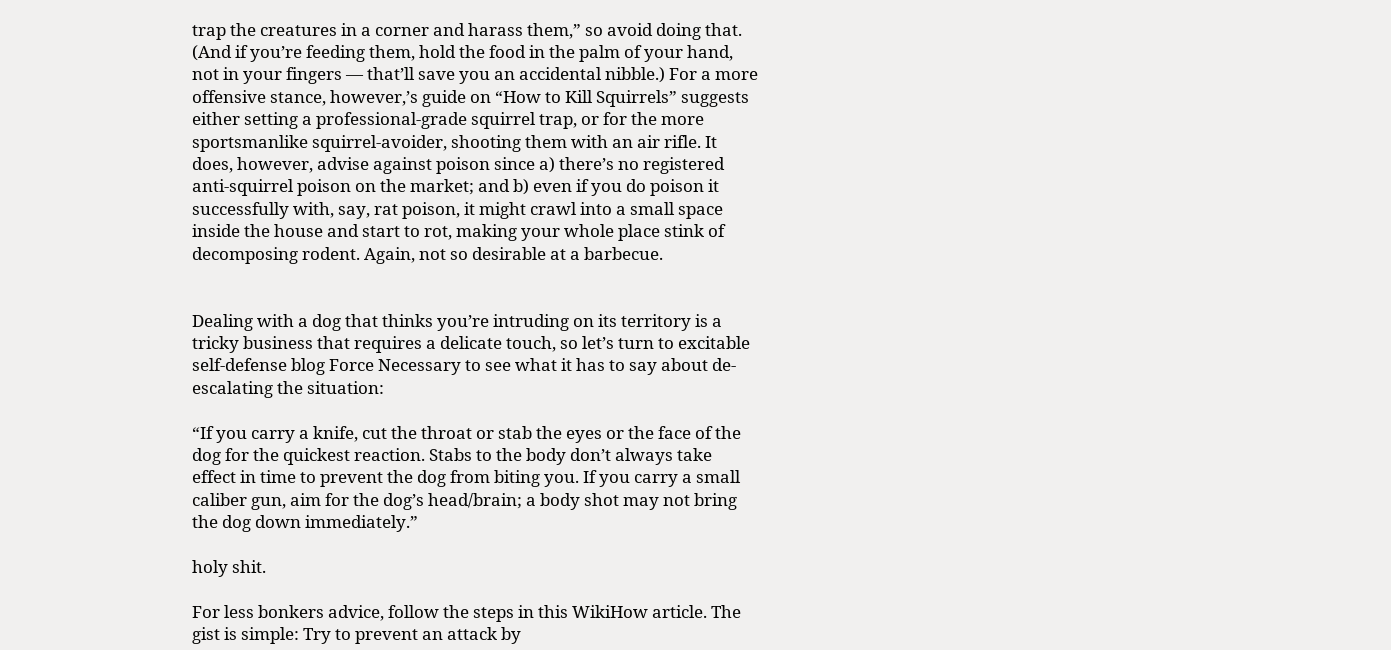trap the creatures in a corner and harass them,” so avoid doing that. (And if you’re feeding them, hold the food in the palm of your hand, not in your fingers — that’ll save you an accidental nibble.) For a more offensive stance, however,’s guide on “How to Kill Squirrels” suggests either setting a professional-grade squirrel trap, or for the more sportsmanlike squirrel-avoider, shooting them with an air rifle. It does, however, advise against poison since a) there’s no registered anti-squirrel poison on the market; and b) even if you do poison it successfully with, say, rat poison, it might crawl into a small space inside the house and start to rot, making your whole place stink of decomposing rodent. Again, not so desirable at a barbecue.


Dealing with a dog that thinks you’re intruding on its territory is a tricky business that requires a delicate touch, so let’s turn to excitable self-defense blog Force Necessary to see what it has to say about de-escalating the situation:

“If you carry a knife, cut the throat or stab the eyes or the face of the dog for the quickest reaction. Stabs to the body don’t always take effect in time to prevent the dog from biting you. If you carry a small caliber gun, aim for the dog’s head/brain; a body shot may not bring the dog down immediately.”

holy shit.

For less bonkers advice, follow the steps in this WikiHow article. The gist is simple: Try to prevent an attack by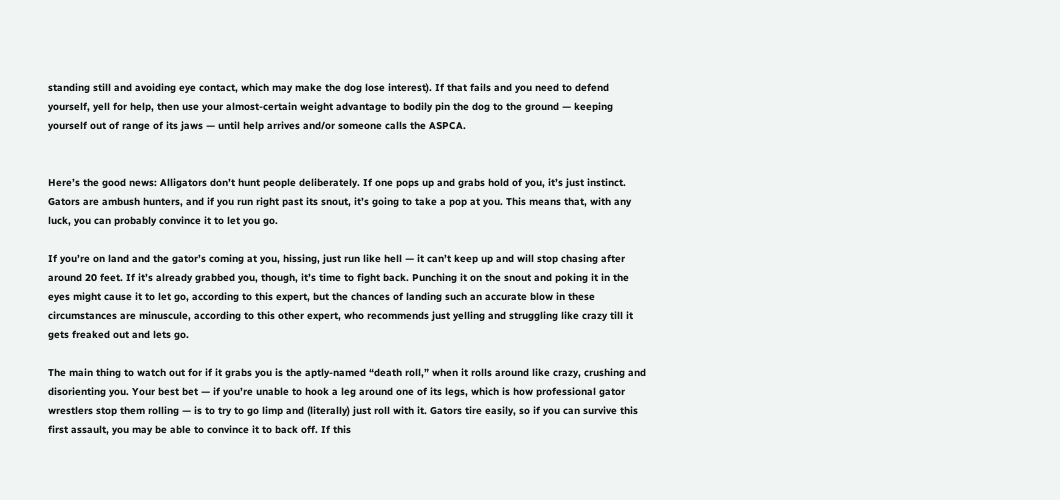standing still and avoiding eye contact, which may make the dog lose interest). If that fails and you need to defend yourself, yell for help, then use your almost-certain weight advantage to bodily pin the dog to the ground — keeping yourself out of range of its jaws — until help arrives and/or someone calls the ASPCA.


Here’s the good news: Alligators don’t hunt people deliberately. If one pops up and grabs hold of you, it’s just instinct. Gators are ambush hunters, and if you run right past its snout, it’s going to take a pop at you. This means that, with any luck, you can probably convince it to let you go.

If you’re on land and the gator’s coming at you, hissing, just run like hell — it can’t keep up and will stop chasing after around 20 feet. If it’s already grabbed you, though, it’s time to fight back. Punching it on the snout and poking it in the eyes might cause it to let go, according to this expert, but the chances of landing such an accurate blow in these circumstances are minuscule, according to this other expert, who recommends just yelling and struggling like crazy till it gets freaked out and lets go.

The main thing to watch out for if it grabs you is the aptly-named “death roll,” when it rolls around like crazy, crushing and disorienting you. Your best bet — if you’re unable to hook a leg around one of its legs, which is how professional gator wrestlers stop them rolling — is to try to go limp and (literally) just roll with it. Gators tire easily, so if you can survive this first assault, you may be able to convince it to back off. If this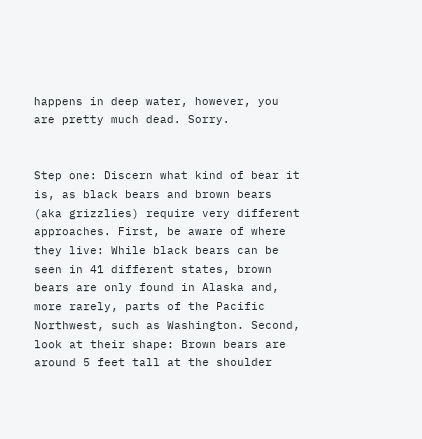happens in deep water, however, you are pretty much dead. Sorry.


Step one: Discern what kind of bear it is, as black bears and brown bears (aka grizzlies) require very different approaches. First, be aware of where they live: While black bears can be seen in 41 different states, brown bears are only found in Alaska and, more rarely, parts of the Pacific Northwest, such as Washington. Second, look at their shape: Brown bears are around 5 feet tall at the shoulder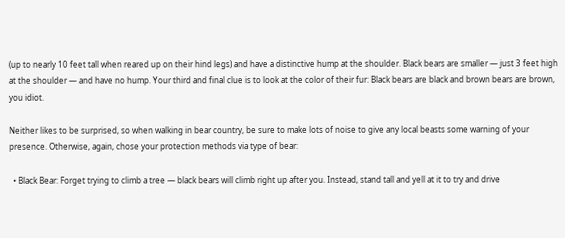(up to nearly 10 feet tall when reared up on their hind legs) and have a distinctive hump at the shoulder. Black bears are smaller — just 3 feet high at the shoulder — and have no hump. Your third and final clue is to look at the color of their fur: Black bears are black and brown bears are brown, you idiot.

Neither likes to be surprised, so when walking in bear country, be sure to make lots of noise to give any local beasts some warning of your presence. Otherwise, again, chose your protection methods via type of bear:

  • Black Bear: Forget trying to climb a tree — black bears will climb right up after you. Instead, stand tall and yell at it to try and drive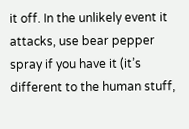it off. In the unlikely event it attacks, use bear pepper spray if you have it (it’s different to the human stuff,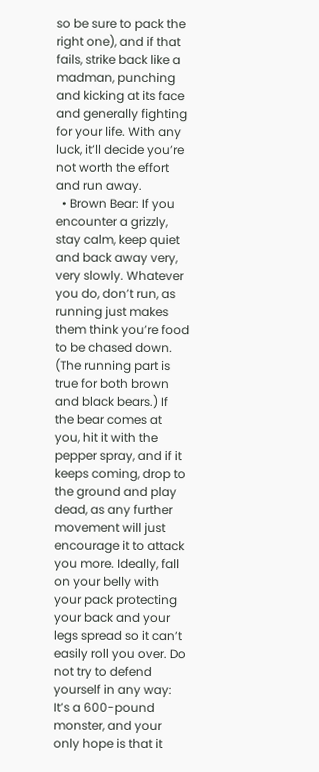so be sure to pack the right one), and if that fails, strike back like a madman, punching and kicking at its face and generally fighting for your life. With any luck, it’ll decide you’re not worth the effort and run away.
  • Brown Bear: If you encounter a grizzly, stay calm, keep quiet and back away very, very slowly. Whatever you do, don’t run, as running just makes them think you’re food to be chased down. (The running part is true for both brown and black bears.) If the bear comes at you, hit it with the pepper spray, and if it keeps coming, drop to the ground and play dead, as any further movement will just encourage it to attack you more. Ideally, fall on your belly with your pack protecting your back and your legs spread so it can’t easily roll you over. Do not try to defend yourself in any way: It’s a 600-pound monster, and your only hope is that it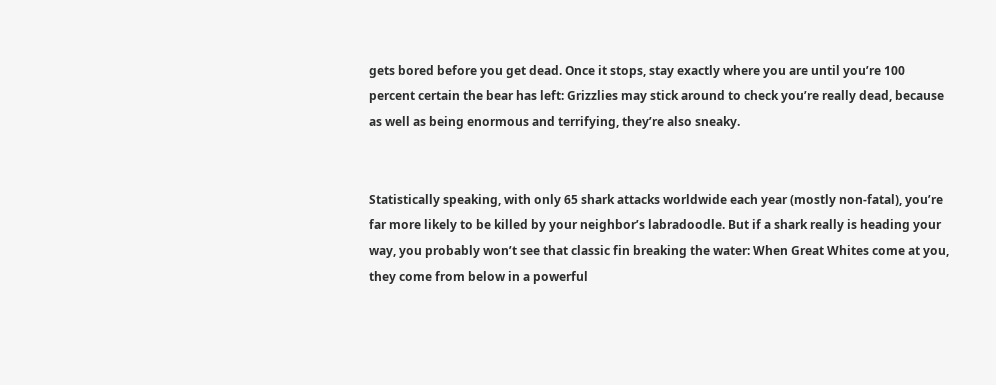gets bored before you get dead. Once it stops, stay exactly where you are until you’re 100 percent certain the bear has left: Grizzlies may stick around to check you’re really dead, because as well as being enormous and terrifying, they’re also sneaky.


Statistically speaking, with only 65 shark attacks worldwide each year (mostly non-fatal), you’re far more likely to be killed by your neighbor’s labradoodle. But if a shark really is heading your way, you probably won’t see that classic fin breaking the water: When Great Whites come at you, they come from below in a powerful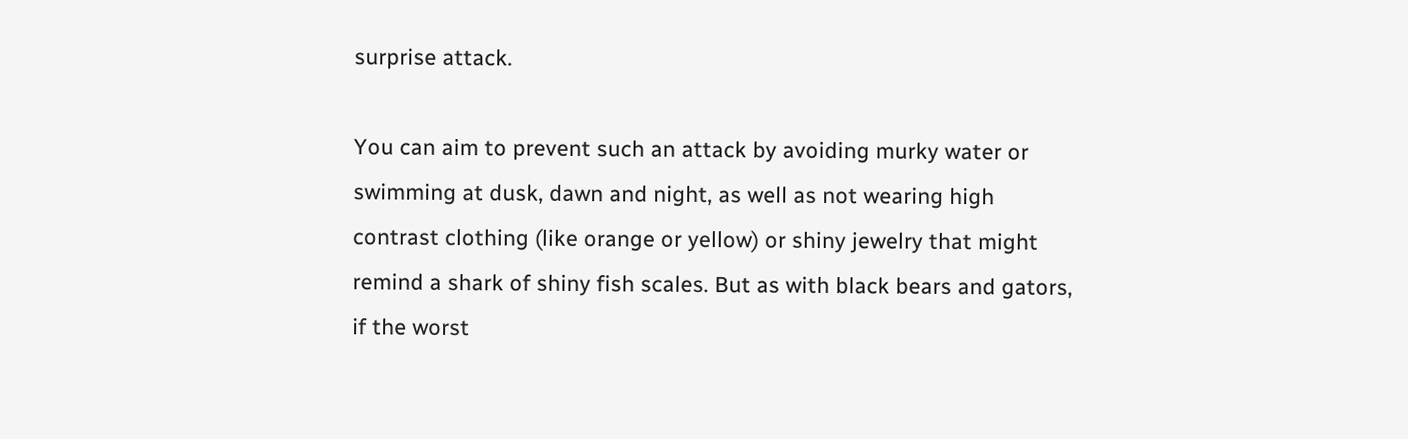surprise attack.

You can aim to prevent such an attack by avoiding murky water or swimming at dusk, dawn and night, as well as not wearing high contrast clothing (like orange or yellow) or shiny jewelry that might remind a shark of shiny fish scales. But as with black bears and gators, if the worst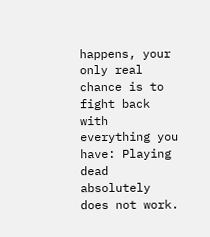happens, your only real chance is to fight back with everything you have: Playing dead absolutely does not work.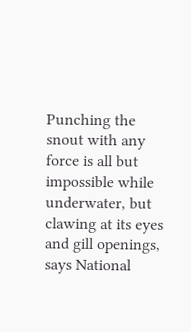Punching the snout with any force is all but impossible while underwater, but clawing at its eyes and gill openings, says National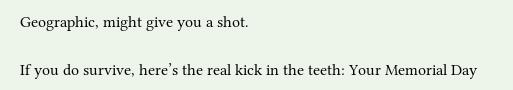Geographic, might give you a shot.

If you do survive, here’s the real kick in the teeth: Your Memorial Day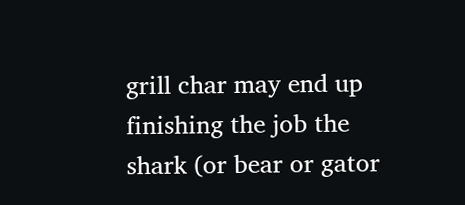grill char may end up finishing the job the shark (or bear or gator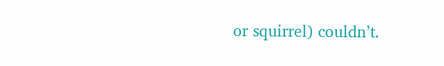or squirrel) couldn’t.